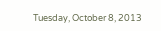Tuesday, October 8, 2013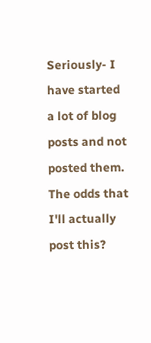Seriously- I have started a lot of blog posts and not posted them.  The odds that I'll actually post this?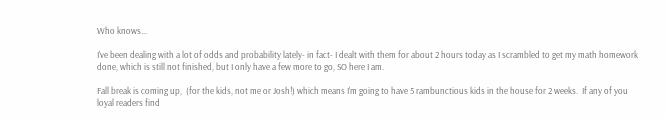Who knows...

I've been dealing with a lot of odds and probability lately- in fact- I dealt with them for about 2 hours today as I scrambled to get my math homework done, which is still not finished, but I only have a few more to go, SO here I am.

Fall break is coming up,  (for the kids, not me or Josh!) which means I'm going to have 5 rambunctious kids in the house for 2 weeks.  If any of you loyal readers find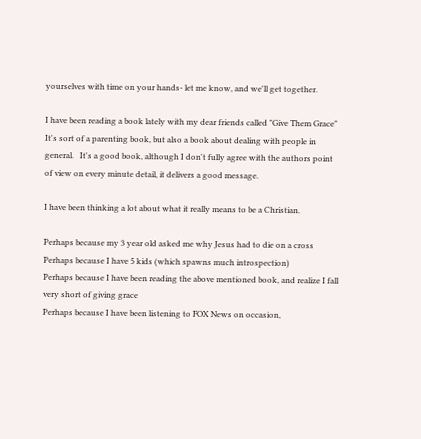yourselves with time on your hands- let me know, and we'll get together.

I have been reading a book lately with my dear friends called "Give Them Grace" It's sort of a parenting book, but also a book about dealing with people in general.   It's a good book, although I don't fully agree with the authors point of view on every minute detail, it delivers a good message.

I have been thinking a lot about what it really means to be a Christian.

Perhaps because my 3 year old asked me why Jesus had to die on a cross
Perhaps because I have 5 kids (which spawns much introspection)
Perhaps because I have been reading the above mentioned book, and realize I fall very short of giving grace
Perhaps because I have been listening to FOX News on occasion,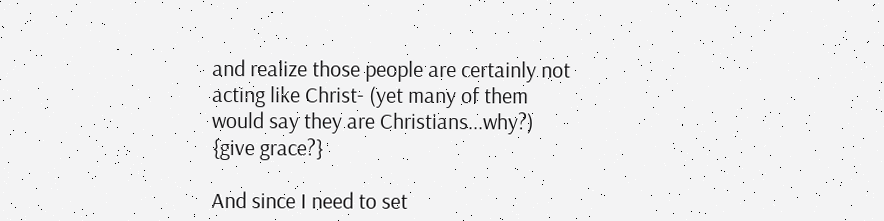and realize those people are certainly not acting like Christ- (yet many of them would say they are Christians...why?)  {give grace?}

And since I need to set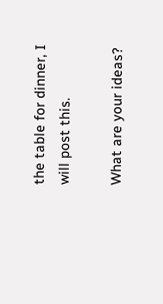the table for dinner, I will post this.

What are your ideas?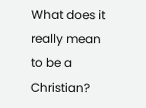What does it really mean to be a Christian?